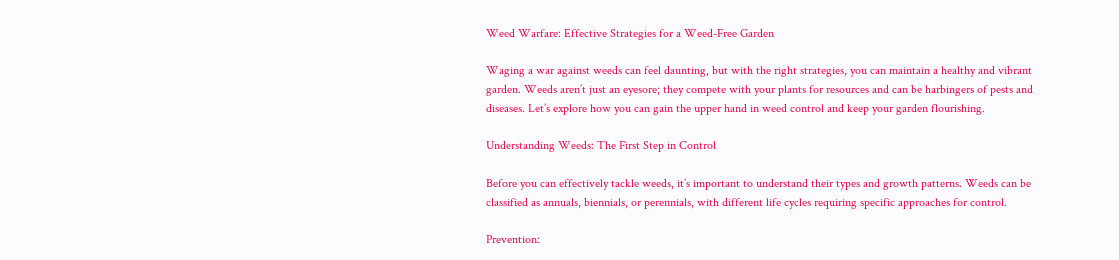Weed Warfare: Effective Strategies for a Weed-Free Garden

Waging a war against weeds can feel daunting, but with the right strategies, you can maintain a healthy and vibrant garden. Weeds aren’t just an eyesore; they compete with your plants for resources and can be harbingers of pests and diseases. Let’s explore how you can gain the upper hand in weed control and keep your garden flourishing.

Understanding Weeds: The First Step in Control

Before you can effectively tackle weeds, it’s important to understand their types and growth patterns. Weeds can be classified as annuals, biennials, or perennials, with different life cycles requiring specific approaches for control.

Prevention: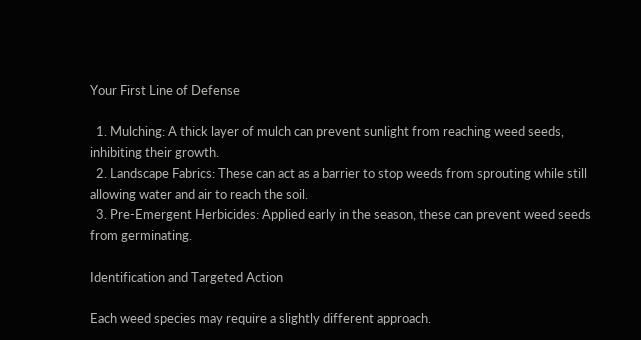Your First Line of Defense

  1. Mulching: A thick layer of mulch can prevent sunlight from reaching weed seeds, inhibiting their growth.
  2. Landscape Fabrics: These can act as a barrier to stop weeds from sprouting while still allowing water and air to reach the soil.
  3. Pre-Emergent Herbicides: Applied early in the season, these can prevent weed seeds from germinating.

Identification and Targeted Action

Each weed species may require a slightly different approach.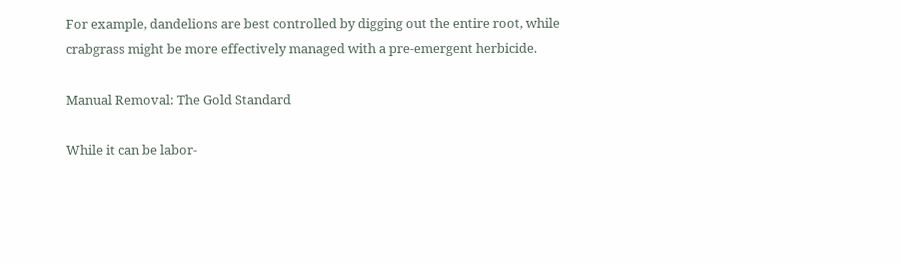For example, dandelions are best controlled by digging out the entire root, while crabgrass might be more effectively managed with a pre-emergent herbicide.

Manual Removal: The Gold Standard

While it can be labor-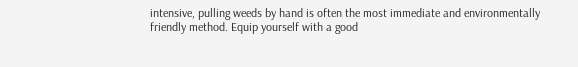intensive, pulling weeds by hand is often the most immediate and environmentally friendly method. Equip yourself with a good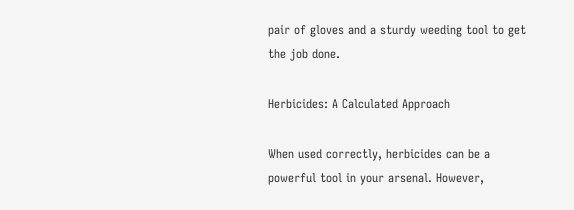pair of gloves and a sturdy weeding tool to get the job done.

Herbicides: A Calculated Approach

When used correctly, herbicides can be a powerful tool in your arsenal. However,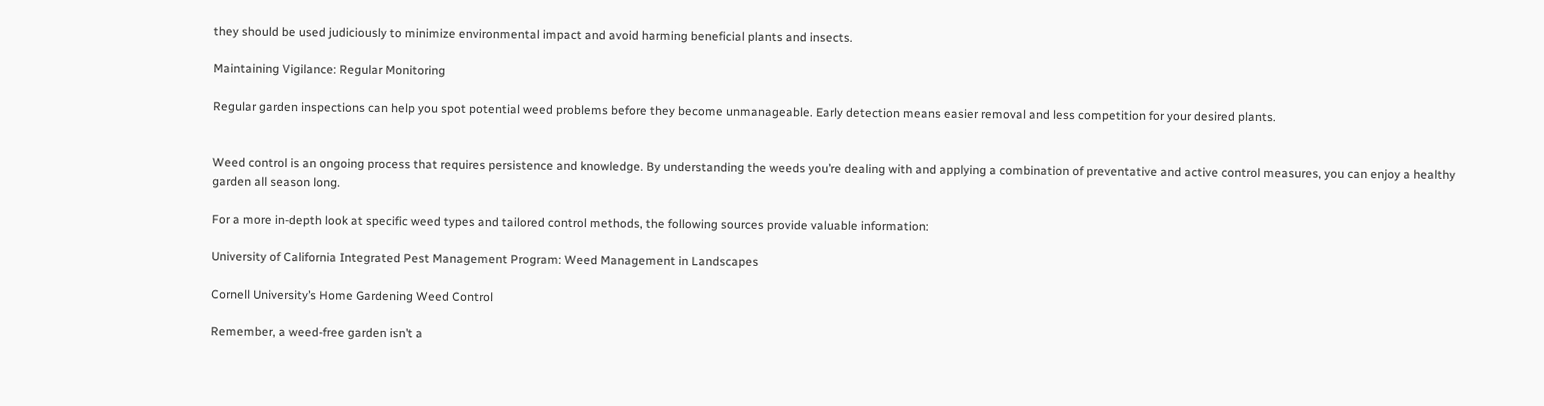they should be used judiciously to minimize environmental impact and avoid harming beneficial plants and insects.

Maintaining Vigilance: Regular Monitoring

Regular garden inspections can help you spot potential weed problems before they become unmanageable. Early detection means easier removal and less competition for your desired plants.


Weed control is an ongoing process that requires persistence and knowledge. By understanding the weeds you’re dealing with and applying a combination of preventative and active control measures, you can enjoy a healthy garden all season long.

For a more in-depth look at specific weed types and tailored control methods, the following sources provide valuable information:

University of California Integrated Pest Management Program: Weed Management in Landscapes

Cornell University’s Home Gardening Weed Control

Remember, a weed-free garden isn’t a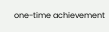one-time achievement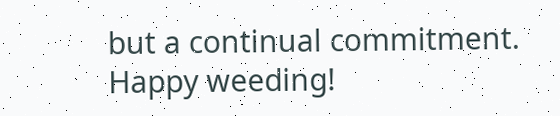but a continual commitment. Happy weeding!